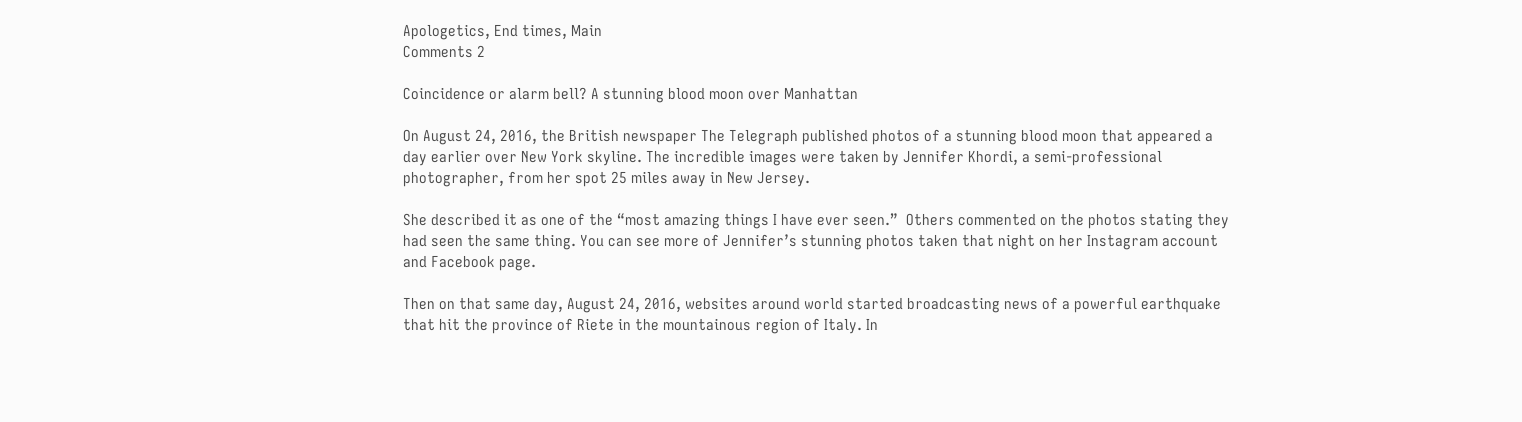Apologetics, End times, Main
Comments 2

Coincidence or alarm bell? A stunning blood moon over Manhattan

On August 24, 2016, the British newspaper The Telegraph published photos of a stunning blood moon that appeared a day earlier over New York skyline. The incredible images were taken by Jennifer Khordi, a semi-professional photographer, from her spot 25 miles away in New Jersey.

She described it as one of the “most amazing things I have ever seen.”  Others commented on the photos stating they had seen the same thing. You can see more of Jennifer’s stunning photos taken that night on her Instagram account and Facebook page.

Then on that same day, August 24, 2016, websites around world started broadcasting news of a powerful earthquake that hit the province of Riete in the mountainous region of Italy. In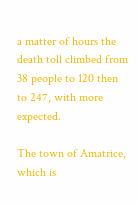a matter of hours the death toll climbed from 38 people to 120 then to 247, with more expected.

The town of Amatrice, which is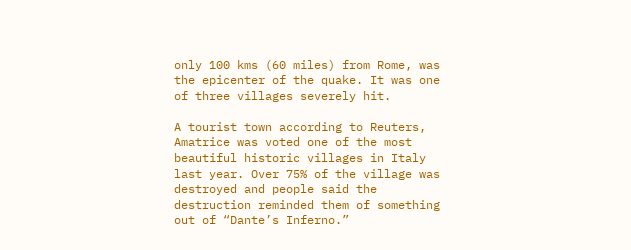only 100 kms (60 miles) from Rome, was the epicenter of the quake. It was one of three villages severely hit.

A tourist town according to Reuters, Amatrice was voted one of the most beautiful historic villages in Italy last year. Over 75% of the village was destroyed and people said the destruction reminded them of something out of “Dante’s Inferno.”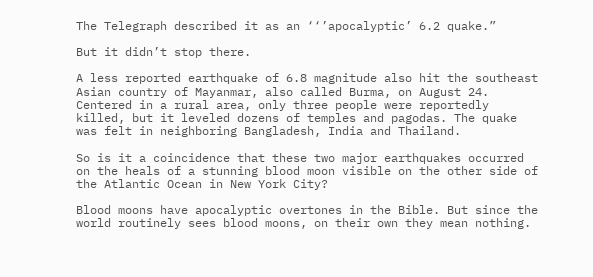The Telegraph described it as an ‘‘’apocalyptic’ 6.2 quake.”

But it didn’t stop there.

A less reported earthquake of 6.8 magnitude also hit the southeast Asian country of Mayanmar, also called Burma, on August 24. Centered in a rural area, only three people were reportedly killed, but it leveled dozens of temples and pagodas. The quake was felt in neighboring Bangladesh, India and Thailand.

So is it a coincidence that these two major earthquakes occurred on the heals of a stunning blood moon visible on the other side of the Atlantic Ocean in New York City?

Blood moons have apocalyptic overtones in the Bible. But since the world routinely sees blood moons, on their own they mean nothing.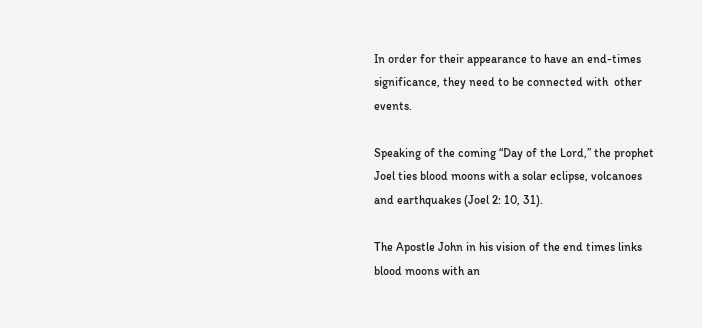In order for their appearance to have an end-times significance, they need to be connected with  other events.

Speaking of the coming “Day of the Lord,” the prophet Joel ties blood moons with a solar eclipse, volcanoes and earthquakes (Joel 2: 10, 31).

The Apostle John in his vision of the end times links blood moons with an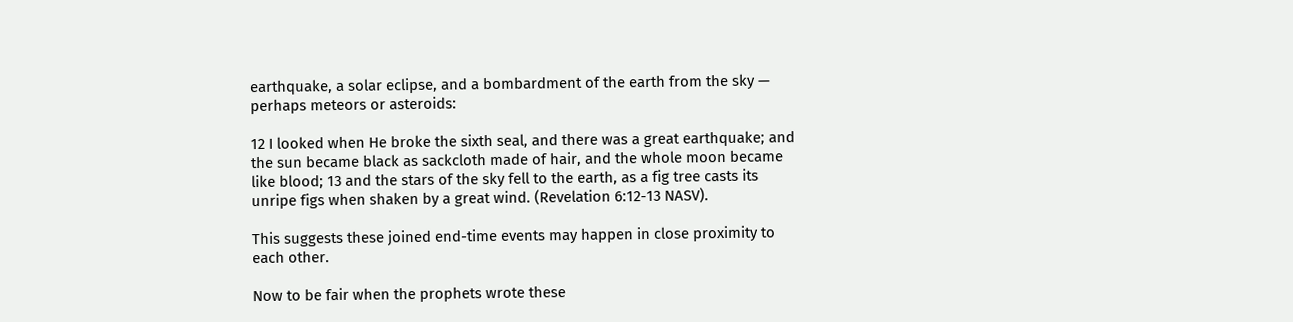earthquake, a solar eclipse, and a bombardment of the earth from the sky — perhaps meteors or asteroids:

12 I looked when He broke the sixth seal, and there was a great earthquake; and the sun became black as sackcloth made of hair, and the whole moon became like blood; 13 and the stars of the sky fell to the earth, as a fig tree casts its unripe figs when shaken by a great wind. (Revelation 6:12-13 NASV).

This suggests these joined end-time events may happen in close proximity to each other.

Now to be fair when the prophets wrote these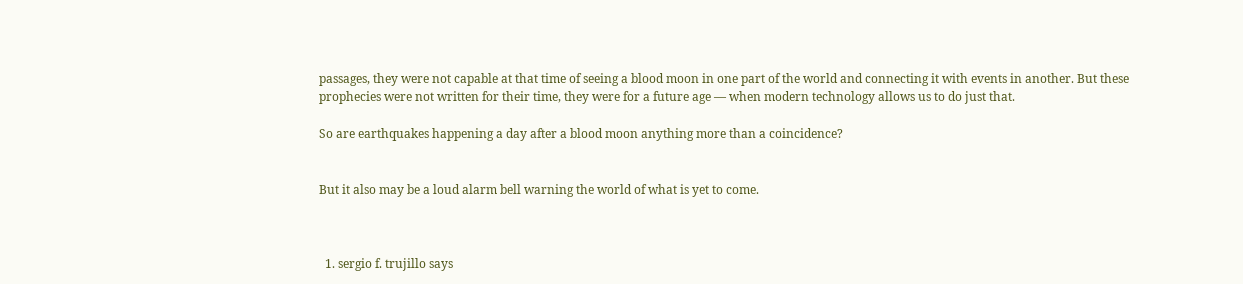passages, they were not capable at that time of seeing a blood moon in one part of the world and connecting it with events in another. But these prophecies were not written for their time, they were for a future age — when modern technology allows us to do just that.

So are earthquakes happening a day after a blood moon anything more than a coincidence?


But it also may be a loud alarm bell warning the world of what is yet to come.



  1. sergio f. trujillo says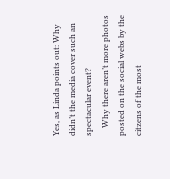Yes, as Linda points out: Why didn’t the media cover such an spectacular event?
    Why there aren’t more photos posted on the social webs by the citzens of the most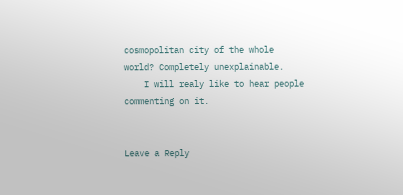cosmopolitan city of the whole world? Completely unexplainable.
    I will realy like to hear people commenting on it.


Leave a Reply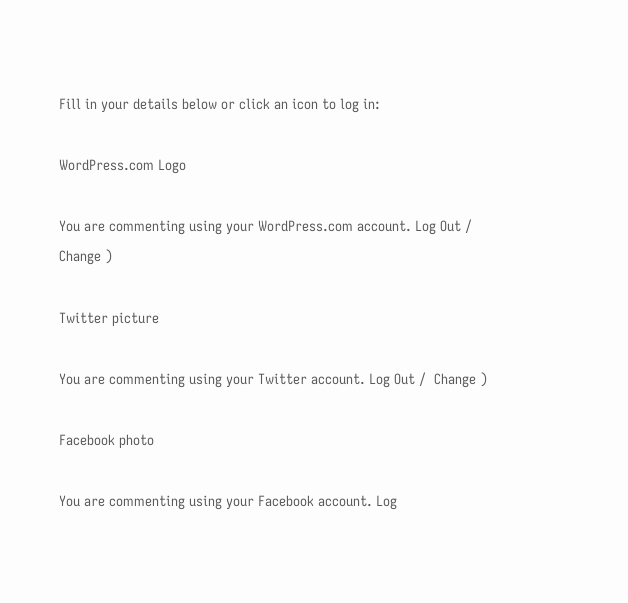Fill in your details below or click an icon to log in:

WordPress.com Logo

You are commenting using your WordPress.com account. Log Out /  Change )

Twitter picture

You are commenting using your Twitter account. Log Out /  Change )

Facebook photo

You are commenting using your Facebook account. Log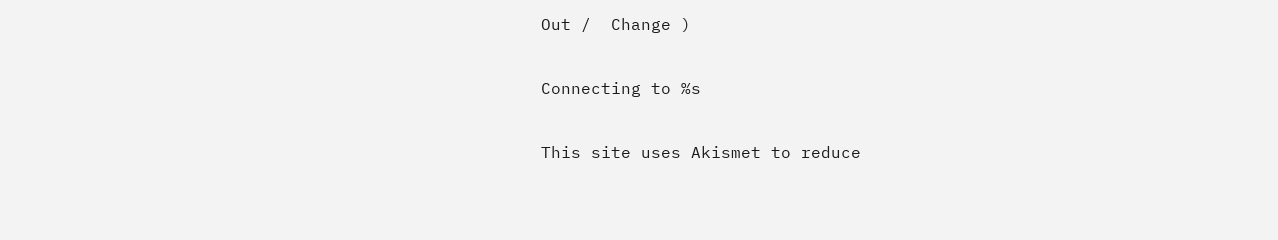Out /  Change )

Connecting to %s

This site uses Akismet to reduce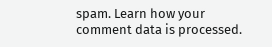spam. Learn how your comment data is processed.